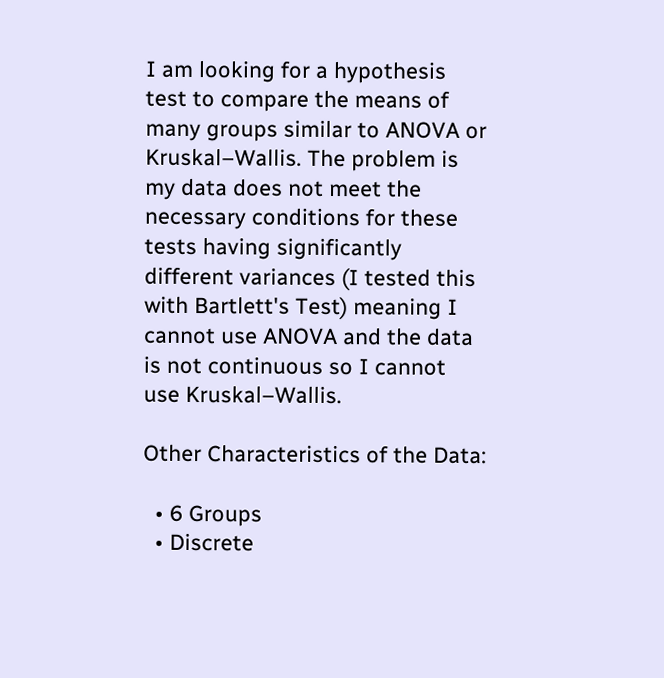I am looking for a hypothesis test to compare the means of many groups similar to ANOVA or Kruskal–Wallis. The problem is my data does not meet the necessary conditions for these tests having significantly different variances (I tested this with Bartlett's Test) meaning I cannot use ANOVA and the data is not continuous so I cannot use Kruskal–Wallis.

Other Characteristics of the Data:

  • 6 Groups
  • Discrete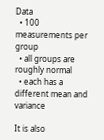Data
  • 100 measurements per group
  • all groups are roughly normal
  • each has a different mean and variance

It is also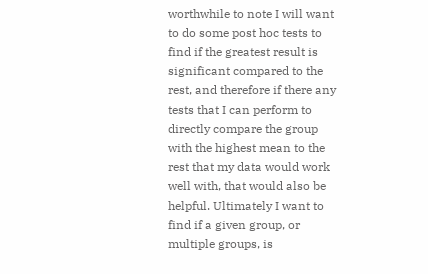worthwhile to note I will want to do some post hoc tests to find if the greatest result is significant compared to the rest, and therefore if there any tests that I can perform to directly compare the group with the highest mean to the rest that my data would work well with, that would also be helpful. Ultimately I want to find if a given group, or multiple groups, is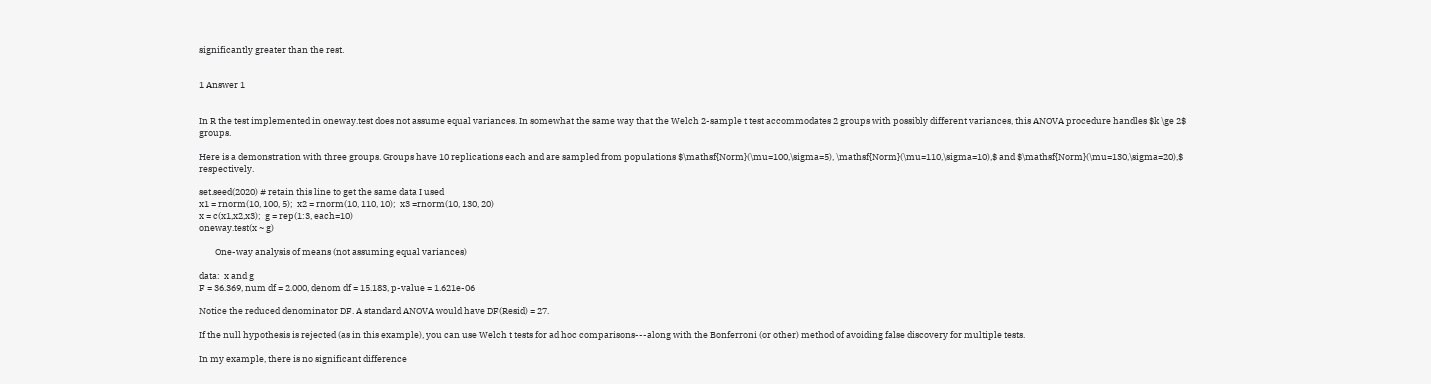significantly greater than the rest.


1 Answer 1


In R the test implemented in oneway.test does not assume equal variances. In somewhat the same way that the Welch 2-sample t test accommodates 2 groups with possibly different variances, this ANOVA procedure handles $k \ge 2$ groups.

Here is a demonstration with three groups. Groups have 10 replications each and are sampled from populations $\mathsf{Norm}(\mu=100,\sigma=5), \mathsf{Norm}(\mu=110,\sigma=10),$ and $\mathsf{Norm}(\mu=130,\sigma=20),$ respectively.

set.seed(2020) # retain this line to get the same data I used
x1 = rnorm(10, 100, 5);  x2 = rnorm(10, 110, 10);  x3 =rnorm(10, 130, 20)
x = c(x1,x2,x3);  g = rep(1:3, each=10)
oneway.test(x ~ g)

        One-way analysis of means (not assuming equal variances)

data:  x and g
F = 36.369, num df = 2.000, denom df = 15.183, p-value = 1.621e-06

Notice the reduced denominator DF. A standard ANOVA would have DF(Resid) = 27.

If the null hypothesis is rejected (as in this example), you can use Welch t tests for ad hoc comparisons---along with the Bonferroni (or other) method of avoiding false discovery for multiple tests.

In my example, there is no significant difference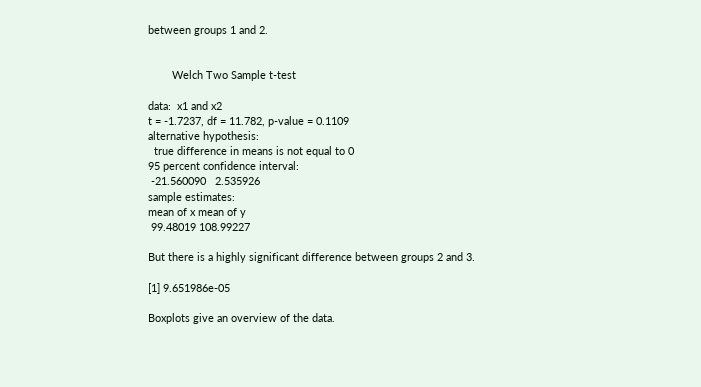between groups 1 and 2.


        Welch Two Sample t-test

data:  x1 and x2
t = -1.7237, df = 11.782, p-value = 0.1109
alternative hypothesis:
  true difference in means is not equal to 0
95 percent confidence interval:
 -21.560090   2.535926
sample estimates:
mean of x mean of y
 99.48019 108.99227

But there is a highly significant difference between groups 2 and 3.

[1] 9.651986e-05

Boxplots give an overview of the data.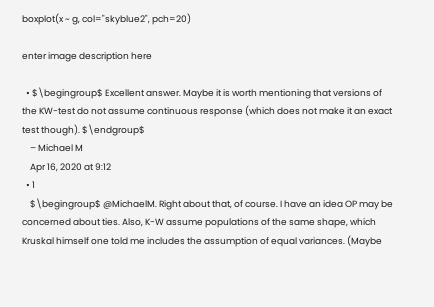boxplot(x ~ g, col="skyblue2", pch=20)

enter image description here

  • $\begingroup$ Excellent answer. Maybe it is worth mentioning that versions of the KW-test do not assume continuous response (which does not make it an exact test though). $\endgroup$
    – Michael M
    Apr 16, 2020 at 9:12
  • 1
    $\begingroup$ @MichaelM. Right about that, of course. I have an idea OP may be concerned about ties. Also, K-W assume populations of the same shape, which Kruskal himself one told me includes the assumption of equal variances. (Maybe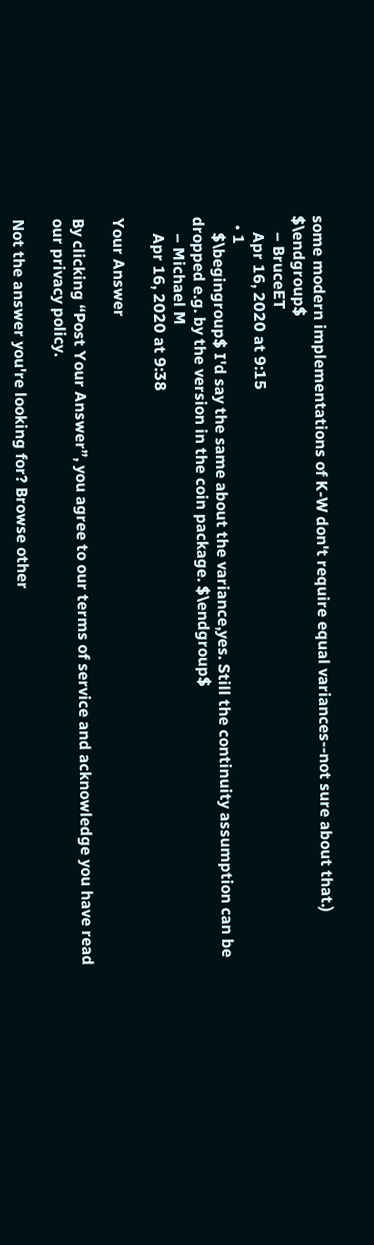some modern implementations of K-W don't require equal variances--not sure about that.) $\endgroup$
    – BruceET
    Apr 16, 2020 at 9:15
  • 1
    $\begingroup$ I'd say the same about the variance,yes. Still the continuity assumption can be dropped e.g. by the version in the coin package. $\endgroup$
    – Michael M
    Apr 16, 2020 at 9:38

Your Answer

By clicking “Post Your Answer”, you agree to our terms of service and acknowledge you have read our privacy policy.

Not the answer you're looking for? Browse other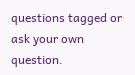questions tagged or ask your own question.